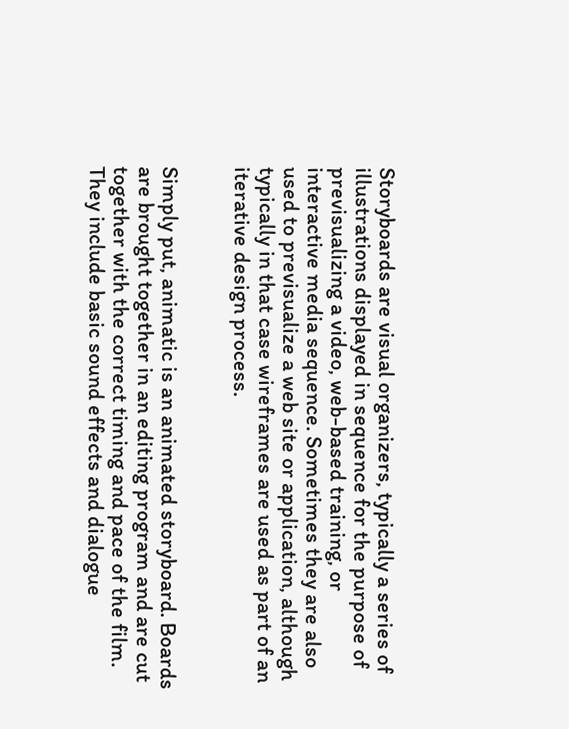Storyboards are visual organizers, typically a series of illustrations displayed in sequence for the purpose of previsualizing a video, web-based training, or interactive media sequence. Sometimes they are also used to previsualize a web site or application, although typically in that case wireframes are used as part of an iterative design process.


Simply put, animatic is an animated storyboard. Boards are brought together in an editing program and are cut together with the correct timing and pace of the film. They include basic sound effects and dialogue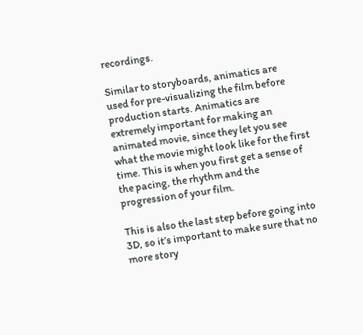recordings.

Similar to storyboards, animatics are used for pre-visualizing the film before production starts. Animatics are extremely important for making an animated movie, since they let you see what the movie might look like for the first time. This is when you first get a sense of the pacing, the rhythm and the progression of your film.

This is also the last step before going into 3D, so it’s important to make sure that no more story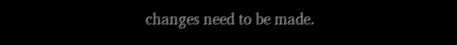changes need to be made.